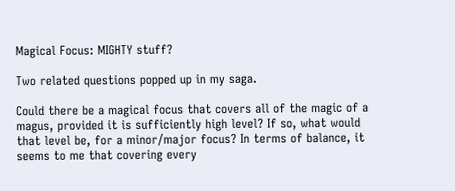Magical Focus: MIGHTY stuff?

Two related questions popped up in my saga.

Could there be a magical focus that covers all of the magic of a magus, provided it is sufficiently high level? If so, what would that level be, for a minor/major focus? In terms of balance, it seems to me that covering every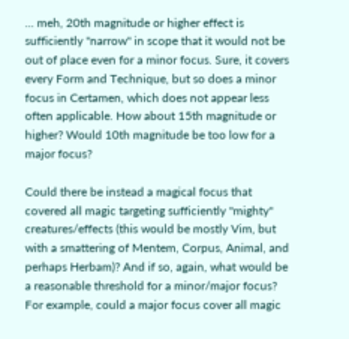... meh, 20th magnitude or higher effect is sufficiently "narrow" in scope that it would not be out of place even for a minor focus. Sure, it covers every Form and Technique, but so does a minor focus in Certamen, which does not appear less often applicable. How about 15th magnitude or higher? Would 10th magnitude be too low for a major focus?

Could there be instead a magical focus that covered all magic targeting sufficiently "mighty" creatures/effects (this would be mostly Vim, but with a smattering of Mentem, Corpus, Animal, and perhaps Herbam)? And if so, again, what would be a reasonable threshold for a minor/major focus? For example, could a major focus cover all magic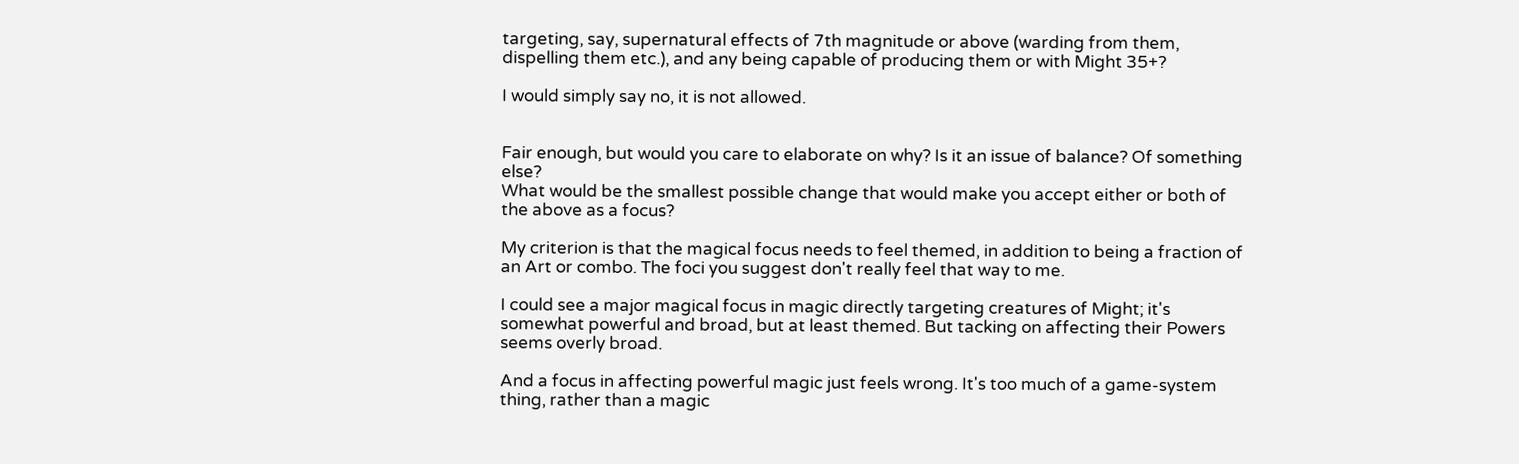targeting, say, supernatural effects of 7th magnitude or above (warding from them, dispelling them etc.), and any being capable of producing them or with Might 35+?

I would simply say no, it is not allowed.


Fair enough, but would you care to elaborate on why? Is it an issue of balance? Of something else?
What would be the smallest possible change that would make you accept either or both of the above as a focus?

My criterion is that the magical focus needs to feel themed, in addition to being a fraction of an Art or combo. The foci you suggest don't really feel that way to me.

I could see a major magical focus in magic directly targeting creatures of Might; it's somewhat powerful and broad, but at least themed. But tacking on affecting their Powers seems overly broad.

And a focus in affecting powerful magic just feels wrong. It's too much of a game-system thing, rather than a magic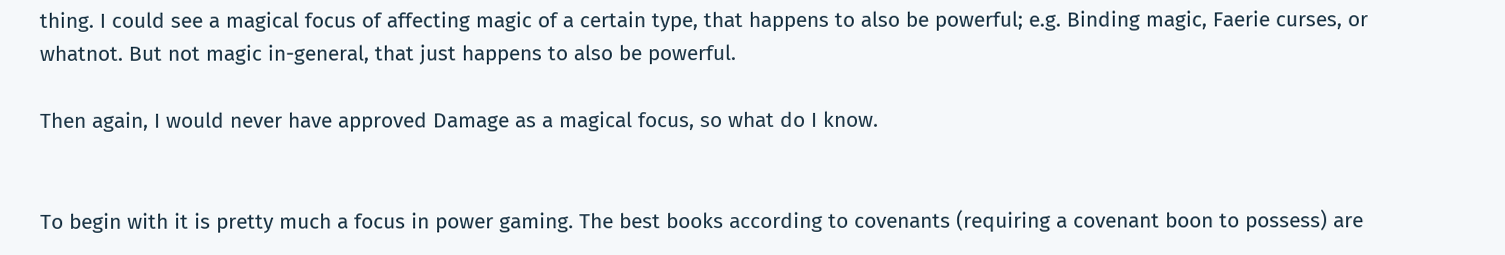thing. I could see a magical focus of affecting magic of a certain type, that happens to also be powerful; e.g. Binding magic, Faerie curses, or whatnot. But not magic in-general, that just happens to also be powerful.

Then again, I would never have approved Damage as a magical focus, so what do I know.


To begin with it is pretty much a focus in power gaming. The best books according to covenants (requiring a covenant boon to possess) are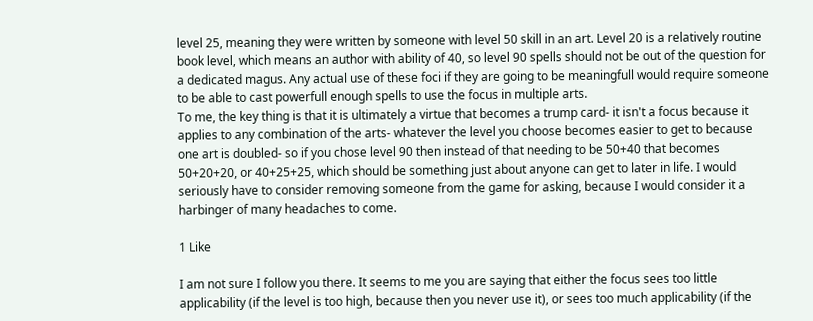level 25, meaning they were written by someone with level 50 skill in an art. Level 20 is a relatively routine book level, which means an author with ability of 40, so level 90 spells should not be out of the question for a dedicated magus. Any actual use of these foci if they are going to be meaningfull would require someone to be able to cast powerfull enough spells to use the focus in multiple arts.
To me, the key thing is that it is ultimately a virtue that becomes a trump card- it isn't a focus because it applies to any combination of the arts- whatever the level you choose becomes easier to get to because one art is doubled- so if you chose level 90 then instead of that needing to be 50+40 that becomes 50+20+20, or 40+25+25, which should be something just about anyone can get to later in life. I would seriously have to consider removing someone from the game for asking, because I would consider it a harbinger of many headaches to come.

1 Like

I am not sure I follow you there. It seems to me you are saying that either the focus sees too little applicability (if the level is too high, because then you never use it), or sees too much applicability (if the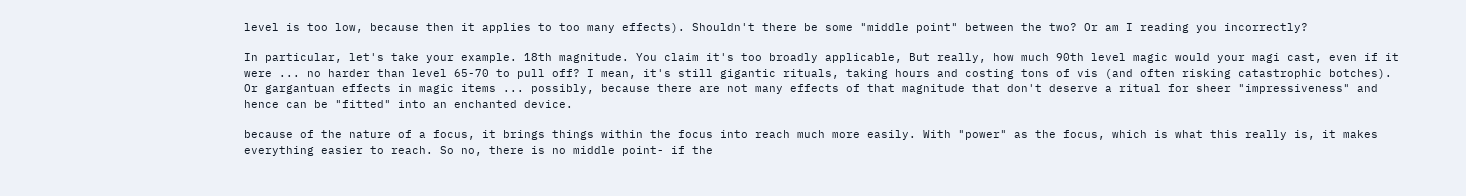level is too low, because then it applies to too many effects). Shouldn't there be some "middle point" between the two? Or am I reading you incorrectly?

In particular, let's take your example. 18th magnitude. You claim it's too broadly applicable, But really, how much 90th level magic would your magi cast, even if it were ... no harder than level 65-70 to pull off? I mean, it's still gigantic rituals, taking hours and costing tons of vis (and often risking catastrophic botches). Or gargantuan effects in magic items ... possibly, because there are not many effects of that magnitude that don't deserve a ritual for sheer "impressiveness" and hence can be "fitted" into an enchanted device.

because of the nature of a focus, it brings things within the focus into reach much more easily. With "power" as the focus, which is what this really is, it makes everything easier to reach. So no, there is no middle point- if the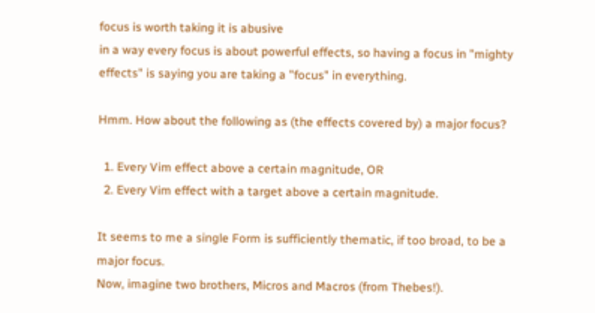focus is worth taking it is abusive
in a way every focus is about powerful effects, so having a focus in "mighty effects" is saying you are taking a "focus" in everything.

Hmm. How about the following as (the effects covered by) a major focus?

  1. Every Vim effect above a certain magnitude, OR
  2. Every Vim effect with a target above a certain magnitude.

It seems to me a single Form is sufficiently thematic, if too broad, to be a major focus.
Now, imagine two brothers, Micros and Macros (from Thebes!).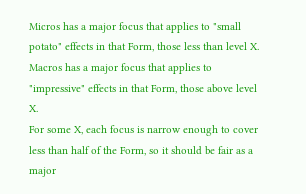Micros has a major focus that applies to "small potato" effects in that Form, those less than level X.
Macros has a major focus that applies to "impressive" effects in that Form, those above level X.
For some X, each focus is narrow enough to cover less than half of the Form, so it should be fair as a major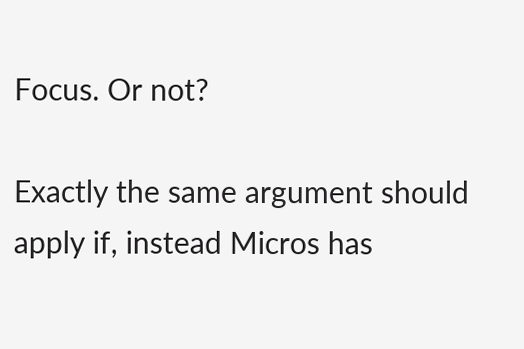Focus. Or not?

Exactly the same argument should apply if, instead Micros has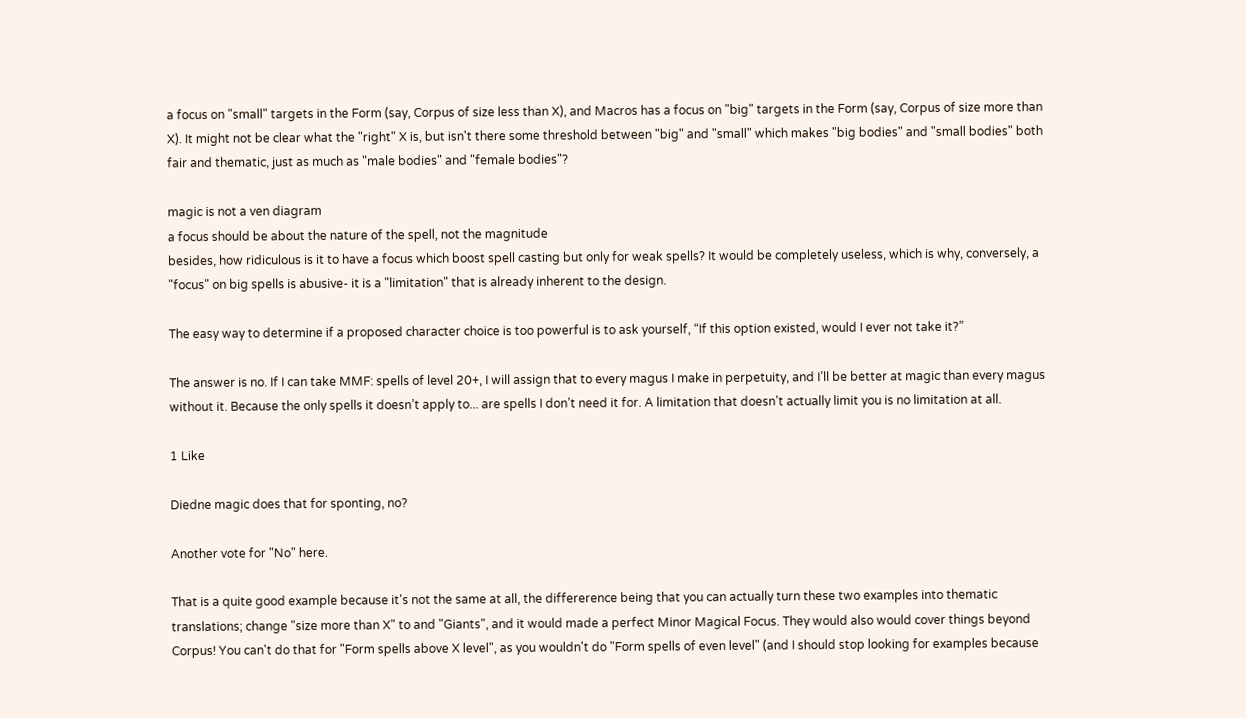a focus on "small" targets in the Form (say, Corpus of size less than X), and Macros has a focus on "big" targets in the Form (say, Corpus of size more than X). It might not be clear what the "right" X is, but isn't there some threshold between "big" and "small" which makes "big bodies" and "small bodies" both fair and thematic, just as much as "male bodies" and "female bodies"?

magic is not a ven diagram
a focus should be about the nature of the spell, not the magnitude
besides, how ridiculous is it to have a focus which boost spell casting but only for weak spells? It would be completely useless, which is why, conversely, a "focus" on big spells is abusive- it is a "limitation" that is already inherent to the design.

The easy way to determine if a proposed character choice is too powerful is to ask yourself, “If this option existed, would I ever not take it?”

The answer is no. If I can take MMF: spells of level 20+, I will assign that to every magus I make in perpetuity, and I’ll be better at magic than every magus without it. Because the only spells it doesn’t apply to... are spells I don’t need it for. A limitation that doesn’t actually limit you is no limitation at all.

1 Like

Diedne magic does that for sponting, no?

Another vote for "No" here.

That is a quite good example because it's not the same at all, the differerence being that you can actually turn these two examples into thematic translations; change "size more than X" to and "Giants", and it would made a perfect Minor Magical Focus. They would also would cover things beyond Corpus! You can't do that for "Form spells above X level", as you wouldn't do "Form spells of even level" (and I should stop looking for examples because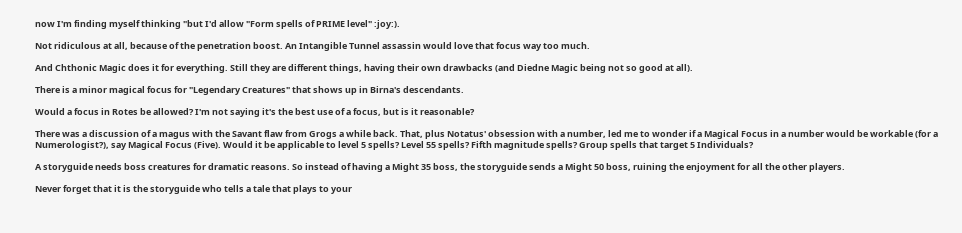now I'm finding myself thinking "but I'd allow "Form spells of PRIME level" :joy:).

Not ridiculous at all, because of the penetration boost. An Intangible Tunnel assassin would love that focus way too much.

And Chthonic Magic does it for everything. Still they are different things, having their own drawbacks (and Diedne Magic being not so good at all).

There is a minor magical focus for "Legendary Creatures" that shows up in Birna's descendants.

Would a focus in Rotes be allowed? I'm not saying it's the best use of a focus, but is it reasonable?

There was a discussion of a magus with the Savant flaw from Grogs a while back. That, plus Notatus' obsession with a number, led me to wonder if a Magical Focus in a number would be workable (for a Numerologist?), say Magical Focus (Five). Would it be applicable to level 5 spells? Level 55 spells? Fifth magnitude spells? Group spells that target 5 Individuals?

A storyguide needs boss creatures for dramatic reasons. So instead of having a Might 35 boss, the storyguide sends a Might 50 boss, ruining the enjoyment for all the other players.

Never forget that it is the storyguide who tells a tale that plays to your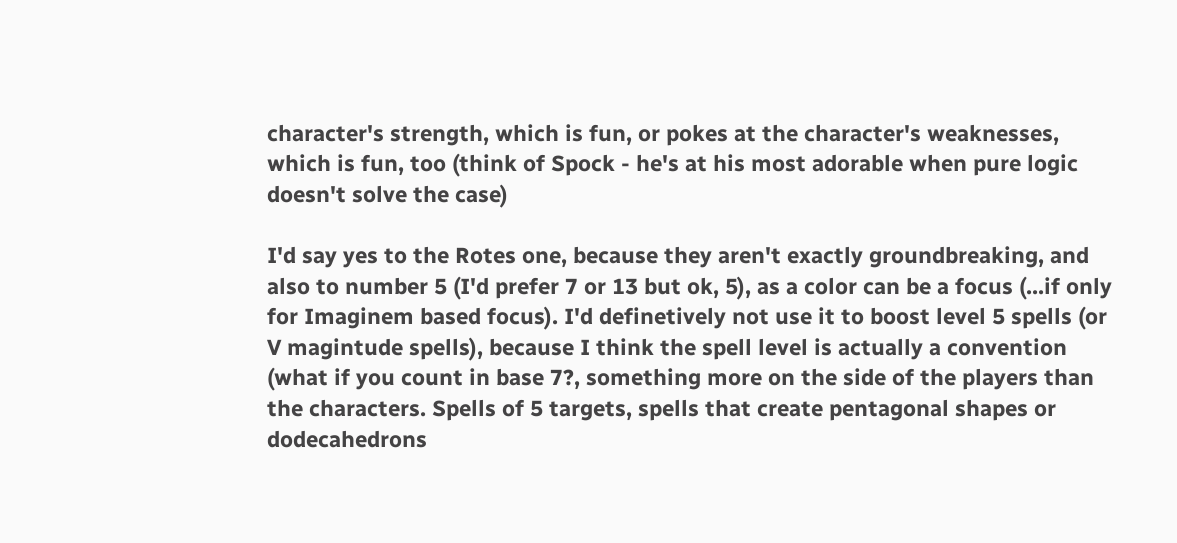character's strength, which is fun, or pokes at the character's weaknesses, which is fun, too (think of Spock - he's at his most adorable when pure logic doesn't solve the case)

I'd say yes to the Rotes one, because they aren't exactly groundbreaking, and also to number 5 (I'd prefer 7 or 13 but ok, 5), as a color can be a focus (...if only for Imaginem based focus). I'd definetively not use it to boost level 5 spells (or V magintude spells), because I think the spell level is actually a convention (what if you count in base 7?, something more on the side of the players than the characters. Spells of 5 targets, spells that create pentagonal shapes or dodecahedrons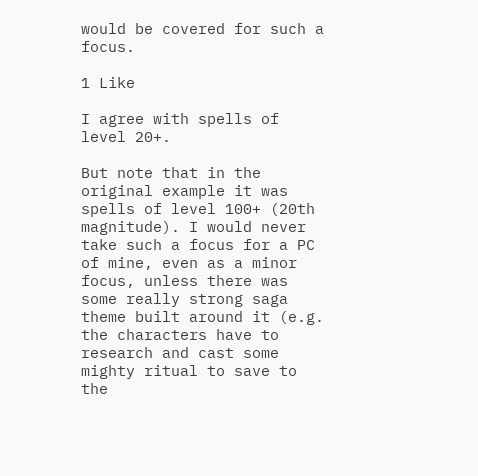would be covered for such a focus.

1 Like

I agree with spells of level 20+.

But note that in the original example it was spells of level 100+ (20th magnitude). I would never take such a focus for a PC of mine, even as a minor focus, unless there was some really strong saga theme built around it (e.g. the characters have to research and cast some mighty ritual to save to the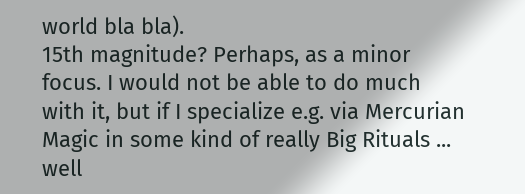world bla bla).
15th magnitude? Perhaps, as a minor focus. I would not be able to do much with it, but if I specialize e.g. via Mercurian Magic in some kind of really Big Rituals ... well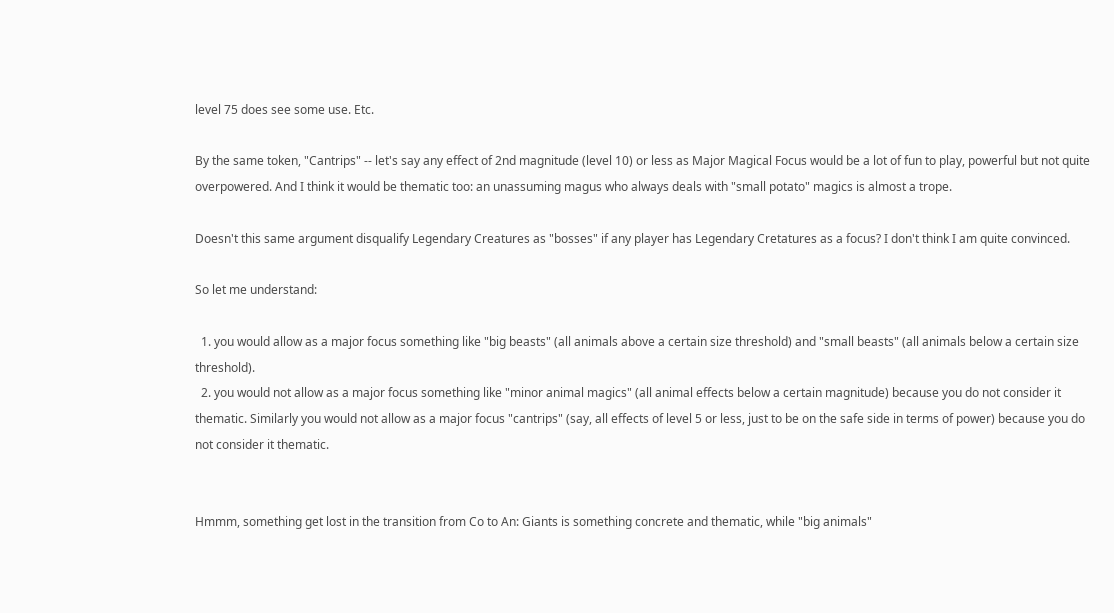level 75 does see some use. Etc.

By the same token, "Cantrips" -- let's say any effect of 2nd magnitude (level 10) or less as Major Magical Focus would be a lot of fun to play, powerful but not quite overpowered. And I think it would be thematic too: an unassuming magus who always deals with "small potato" magics is almost a trope.

Doesn't this same argument disqualify Legendary Creatures as "bosses" if any player has Legendary Cretatures as a focus? I don't think I am quite convinced.

So let me understand:

  1. you would allow as a major focus something like "big beasts" (all animals above a certain size threshold) and "small beasts" (all animals below a certain size threshold).
  2. you would not allow as a major focus something like "minor animal magics" (all animal effects below a certain magnitude) because you do not consider it thematic. Similarly you would not allow as a major focus "cantrips" (say, all effects of level 5 or less, just to be on the safe side in terms of power) because you do not consider it thematic.


Hmmm, something get lost in the transition from Co to An: Giants is something concrete and thematic, while "big animals"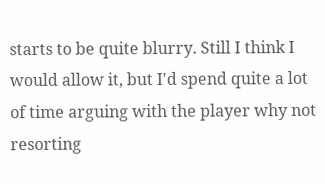starts to be quite blurry. Still I think I would allow it, but I'd spend quite a lot of time arguing with the player why not resorting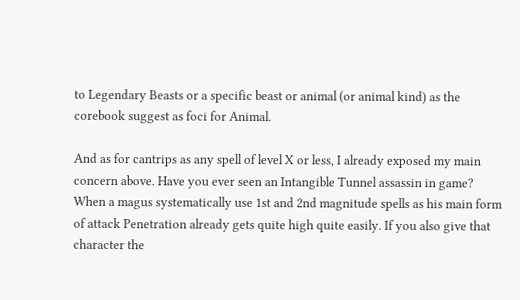to Legendary Beasts or a specific beast or animal (or animal kind) as the corebook suggest as foci for Animal.

And as for cantrips as any spell of level X or less, I already exposed my main concern above. Have you ever seen an Intangible Tunnel assassin in game? When a magus systematically use 1st and 2nd magnitude spells as his main form of attack Penetration already gets quite high quite easily. If you also give that character the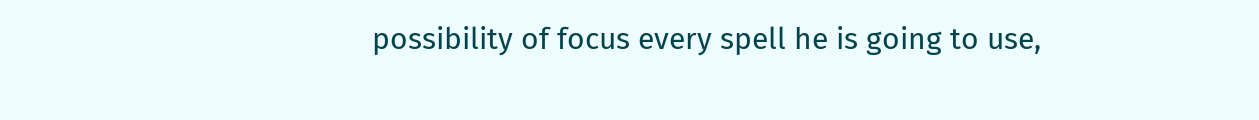possibility of focus every spell he is going to use,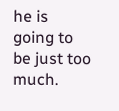he is going to be just too much.